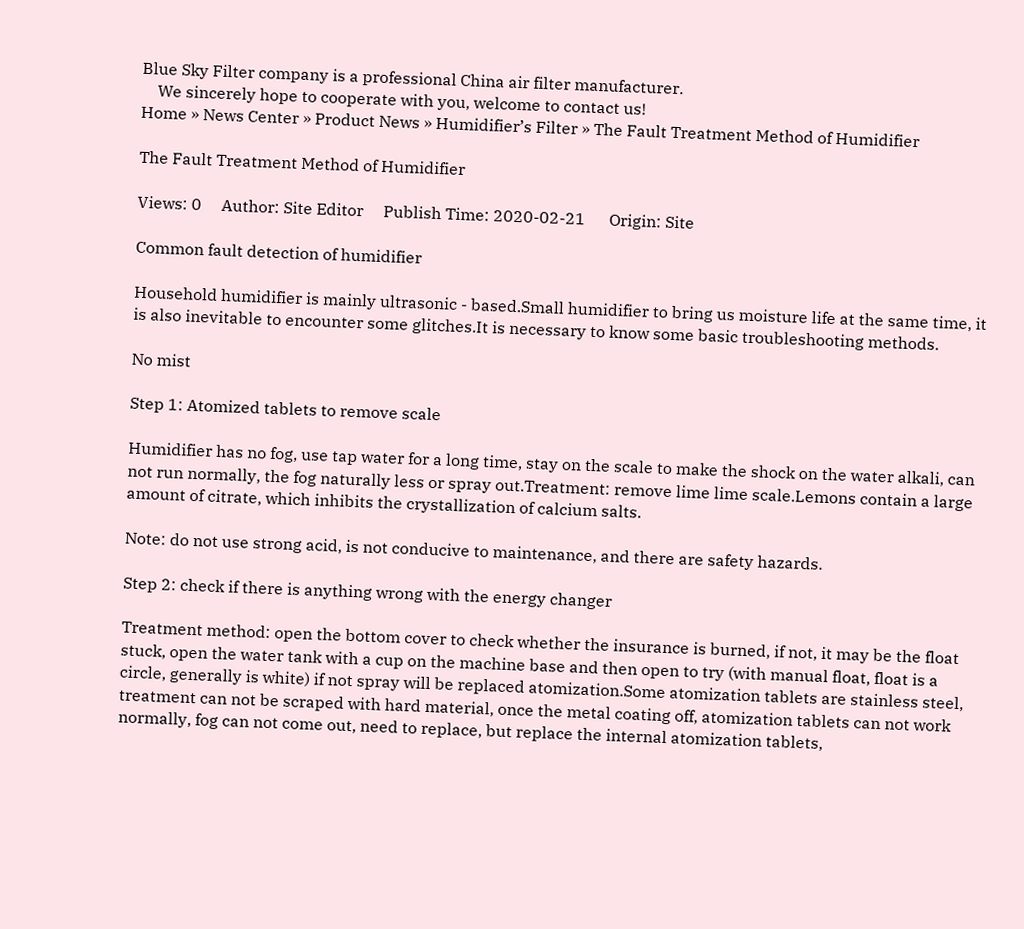Blue Sky Filter company is a professional China air filter manufacturer.
    We sincerely hope to cooperate with you, welcome to contact us!
Home » News Center » Product News » Humidifier’s Filter » The Fault Treatment Method of Humidifier

The Fault Treatment Method of Humidifier

Views: 0     Author: Site Editor     Publish Time: 2020-02-21      Origin: Site

Common fault detection of humidifier

Household humidifier is mainly ultrasonic - based.Small humidifier to bring us moisture life at the same time, it is also inevitable to encounter some glitches.It is necessary to know some basic troubleshooting methods.

No mist

Step 1: Atomized tablets to remove scale

Humidifier has no fog, use tap water for a long time, stay on the scale to make the shock on the water alkali, can not run normally, the fog naturally less or spray out.Treatment: remove lime lime scale.Lemons contain a large amount of citrate, which inhibits the crystallization of calcium salts.

Note: do not use strong acid, is not conducive to maintenance, and there are safety hazards.

Step 2: check if there is anything wrong with the energy changer

Treatment method: open the bottom cover to check whether the insurance is burned, if not, it may be the float stuck, open the water tank with a cup on the machine base and then open to try (with manual float, float is a circle, generally is white) if not spray will be replaced atomization.Some atomization tablets are stainless steel, treatment can not be scraped with hard material, once the metal coating off, atomization tablets can not work normally, fog can not come out, need to replace, but replace the internal atomization tablets,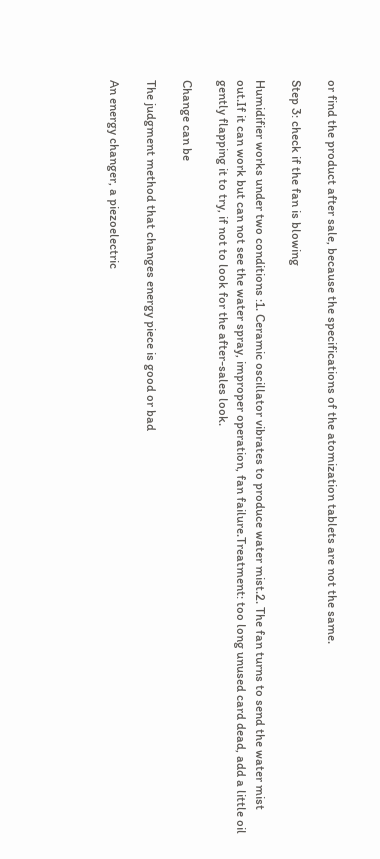or find the product after sale, because the specifications of the atomization tablets are not the same.

Step 3: check if the fan is blowing

Humidifier works under two conditions :1. Ceramic oscillator vibrates to produce water mist.2. The fan turns to send the water mist out.If it can work but can not see the water spray, improper operation, fan failure.Treatment: too long unused card dead, add a little oil gently flapping it to try, if not to look for the after-sales look.

Change can be

The judgment method that changes energy piece is good or bad

An energy changer, a piezoelectric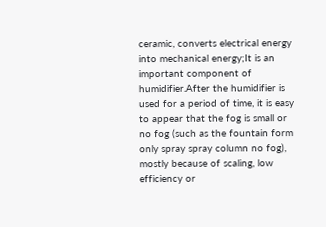ceramic, converts electrical energy into mechanical energy;It is an important component of humidifier.After the humidifier is used for a period of time, it is easy to appear that the fog is small or no fog (such as the fountain form only spray spray column no fog), mostly because of scaling, low efficiency or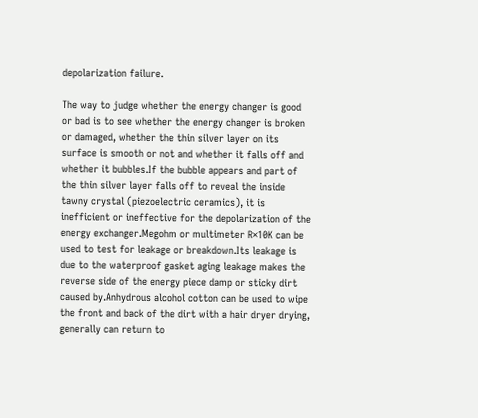depolarization failure.

The way to judge whether the energy changer is good or bad is to see whether the energy changer is broken or damaged, whether the thin silver layer on its surface is smooth or not and whether it falls off and whether it bubbles.If the bubble appears and part of the thin silver layer falls off to reveal the inside tawny crystal (piezoelectric ceramics), it is inefficient or ineffective for the depolarization of the energy exchanger.Megohm or multimeter R×10K can be used to test for leakage or breakdown.Its leakage is due to the waterproof gasket aging leakage makes the reverse side of the energy piece damp or sticky dirt caused by.Anhydrous alcohol cotton can be used to wipe the front and back of the dirt with a hair dryer drying, generally can return to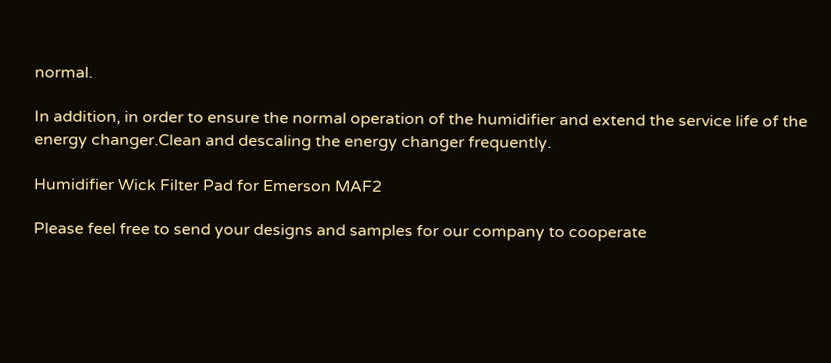normal.

In addition, in order to ensure the normal operation of the humidifier and extend the service life of the energy changer.Clean and descaling the energy changer frequently.

Humidifier Wick Filter Pad for Emerson MAF2

Please feel free to send your designs and samples for our company to cooperate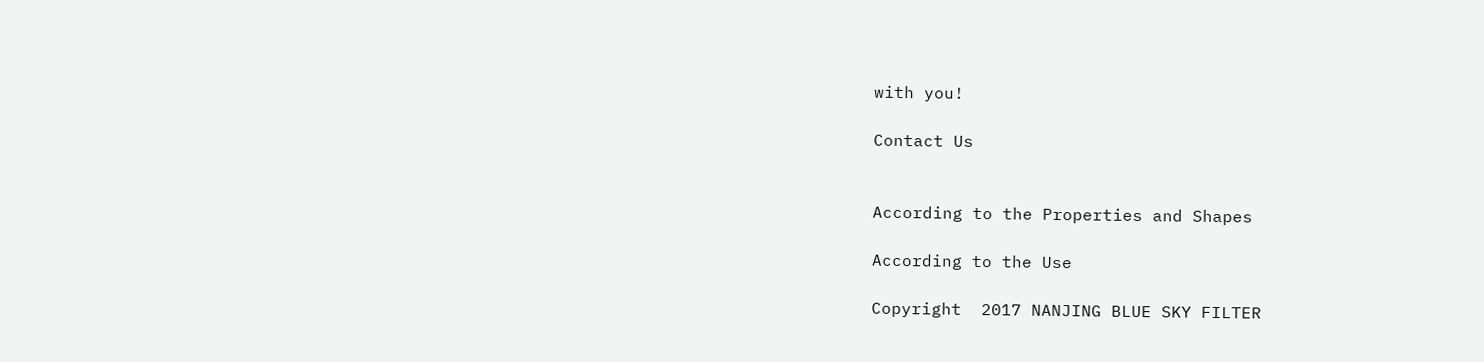with you!

Contact Us


According to the Properties and Shapes

According to the Use

Copyright  2017 NANJING BLUE SKY FILTER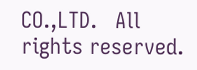CO.,LTD.   All rights reserved.